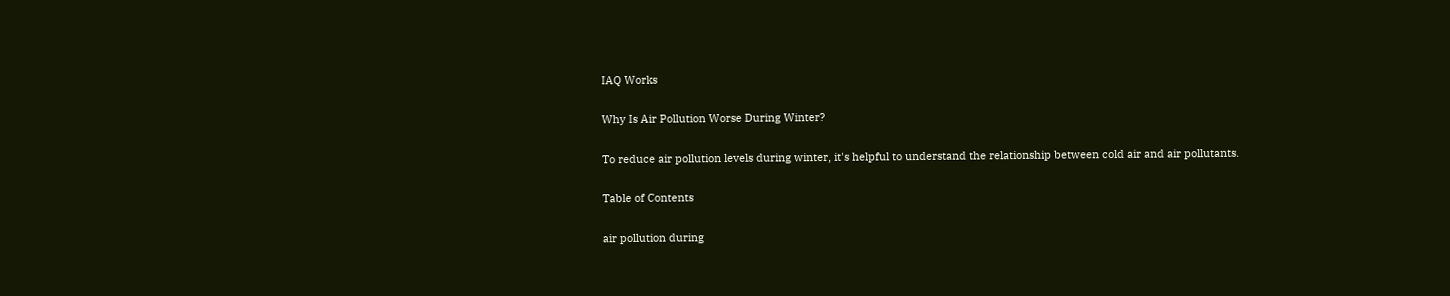IAQ Works

Why Is Air Pollution Worse During Winter?

To reduce air pollution levels during winter, it's helpful to understand the relationship between cold air and air pollutants.

Table of Contents

air pollution during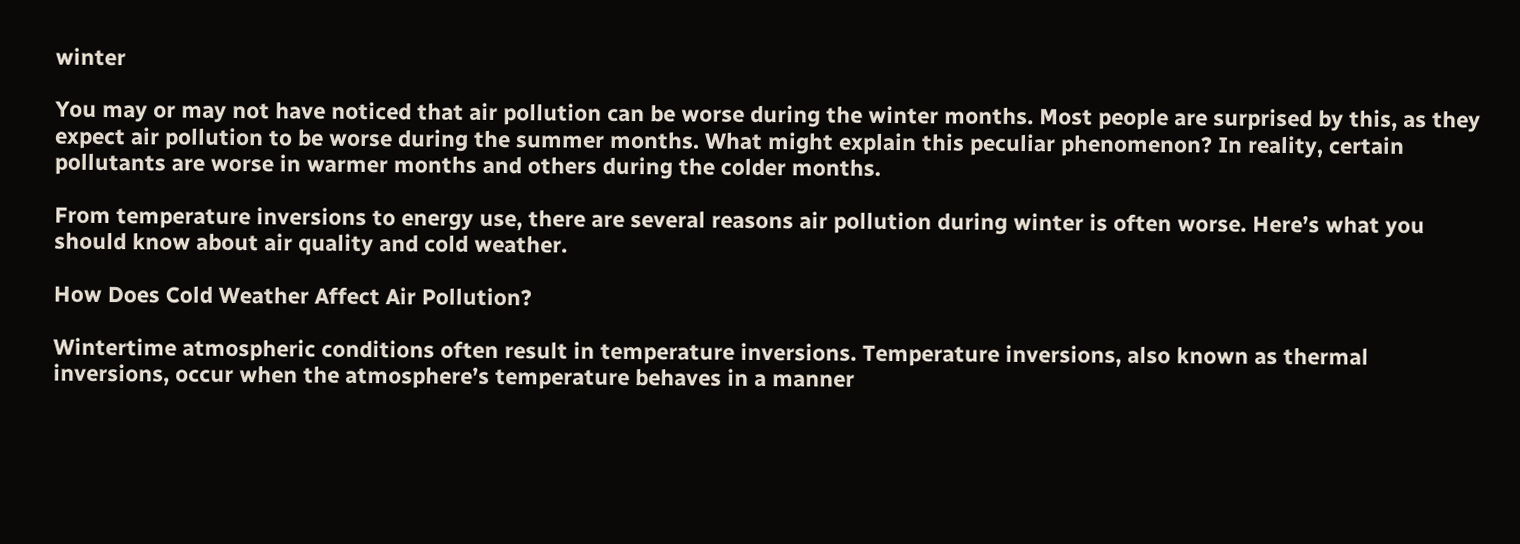winter

You may or may not have noticed that air pollution can be worse during the winter months. Most people are surprised by this, as they expect air pollution to be worse during the summer months. What might explain this peculiar phenomenon? In reality, certain pollutants are worse in warmer months and others during the colder months.

From temperature inversions to energy use, there are several reasons air pollution during winter is often worse. Here’s what you should know about air quality and cold weather.

How Does Cold Weather Affect Air Pollution?

Wintertime atmospheric conditions often result in temperature inversions. Temperature inversions, also known as thermal inversions, occur when the atmosphere’s temperature behaves in a manner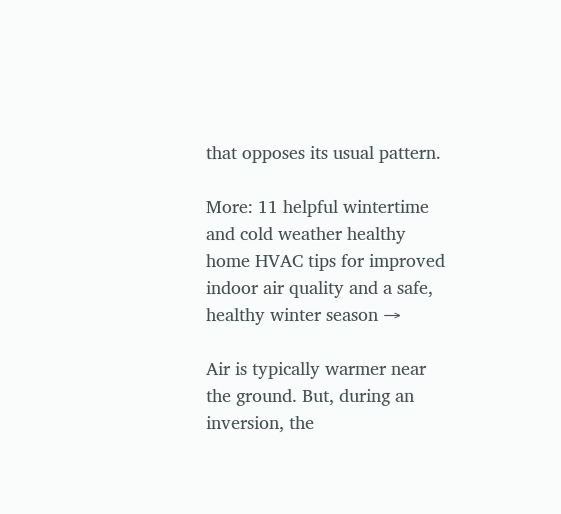that opposes its usual pattern.

More: 11 helpful wintertime and cold weather healthy home HVAC tips for improved indoor air quality and a safe, healthy winter season →

Air is typically warmer near the ground. But, during an inversion, the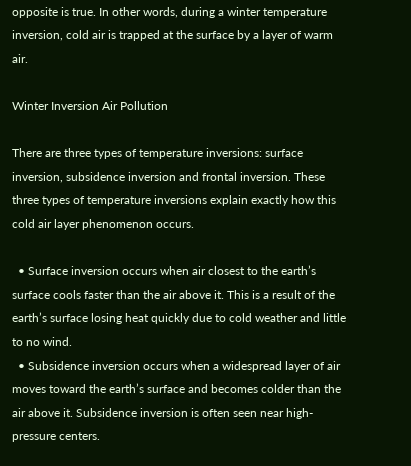opposite is true. In other words, during a winter temperature inversion, cold air is trapped at the surface by a layer of warm air.

Winter Inversion Air Pollution

There are three types of temperature inversions: surface inversion, subsidence inversion and frontal inversion. These three types of temperature inversions explain exactly how this cold air layer phenomenon occurs.

  • Surface inversion occurs when air closest to the earth’s surface cools faster than the air above it. This is a result of the earth’s surface losing heat quickly due to cold weather and little to no wind.
  • Subsidence inversion occurs when a widespread layer of air moves toward the earth’s surface and becomes colder than the air above it. Subsidence inversion is often seen near high-pressure centers.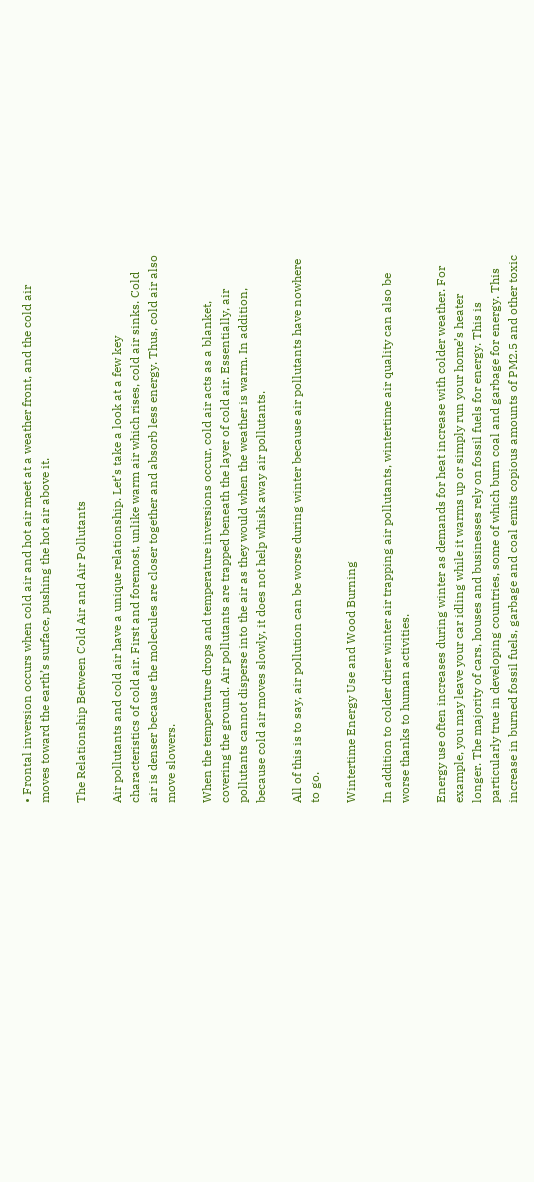• Frontal inversion occurs when cold air and hot air meet at a weather front, and the cold air moves toward the earth’s surface, pushing the hot air above it.

The Relationship Between Cold Air and Air Pollutants

Air pollutants and cold air have a unique relationship. Let’s take a look at a few key characteristics of cold air. First and foremost, unlike warm air which rises, cold air sinks. Cold air is denser because the molecules are closer together and absorb less energy. Thus, cold air also move slowers.

When the temperature drops and temperature inversions occur, cold air acts as a blanket, covering the ground. Air pollutants are trapped beneath the layer of cold air. Essentially, air pollutants cannot disperse into the air as they would when the weather is warm. In addition, because cold air moves slowly, it does not help whisk away air pollutants.

All of this is to say, air pollution can be worse during winter because air pollutants have nowhere to go.

Wintertime Energy Use and Wood Burning

In addition to colder drier winter air trapping air pollutants, wintertime air quality can also be worse thanks to human activities.

Energy use often increases during winter as demands for heat increase with colder weather. For example, you may leave your car idling while it warms up or simply run your home’s heater longer. The majority of cars, houses and businesses rely on fossil fuels for energy. This is particularly true in developing countries, some of which burn coal and garbage for energy. This increase in burned fossil fuels, garbage and coal emits copious amounts of PM2.5 and other toxic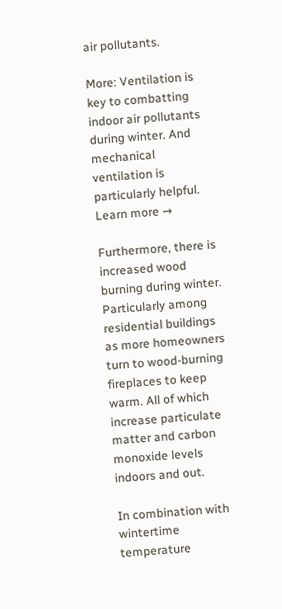air pollutants.

More: Ventilation is key to combatting indoor air pollutants during winter. And mechanical ventilation is particularly helpful. Learn more →

Furthermore, there is increased wood burning during winter. Particularly among residential buildings as more homeowners turn to wood-burning fireplaces to keep warm. All of which increase particulate matter and carbon monoxide levels indoors and out.

In combination with wintertime temperature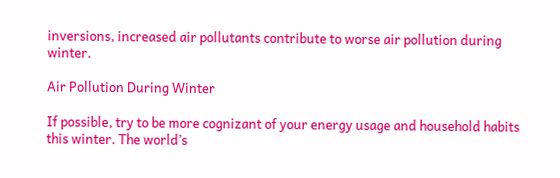inversions, increased air pollutants contribute to worse air pollution during winter.

Air Pollution During Winter

If possible, try to be more cognizant of your energy usage and household habits this winter. The world’s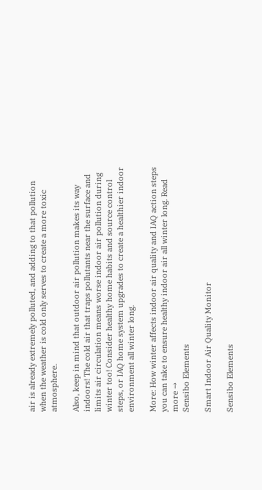air is already extremely polluted, and adding to that pollution when the weather is cold only serves to create a more toxic atmosphere.

Also, keep in mind that outdoor air pollution makes its way indoors! The cold air that traps pollutants near the surface and limits air circulation means worse indoor air pollution during winter too! Consider healthy home habits and source control steps, or IAQ home system upgrades to create a healthier indoor environment all winter long.

More: How winter affects indoor air quality and IAQ action steps you can take to ensure healthy indoor air all winter long. Read more →
Sensibo Elements

Smart Indoor Air Quality Monitor

Sensibo Elements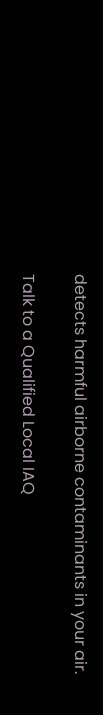detects harmful airborne contaminants in your air.

Talk to a Qualified Local IAQ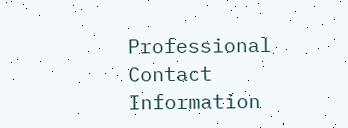Professional
Contact Information